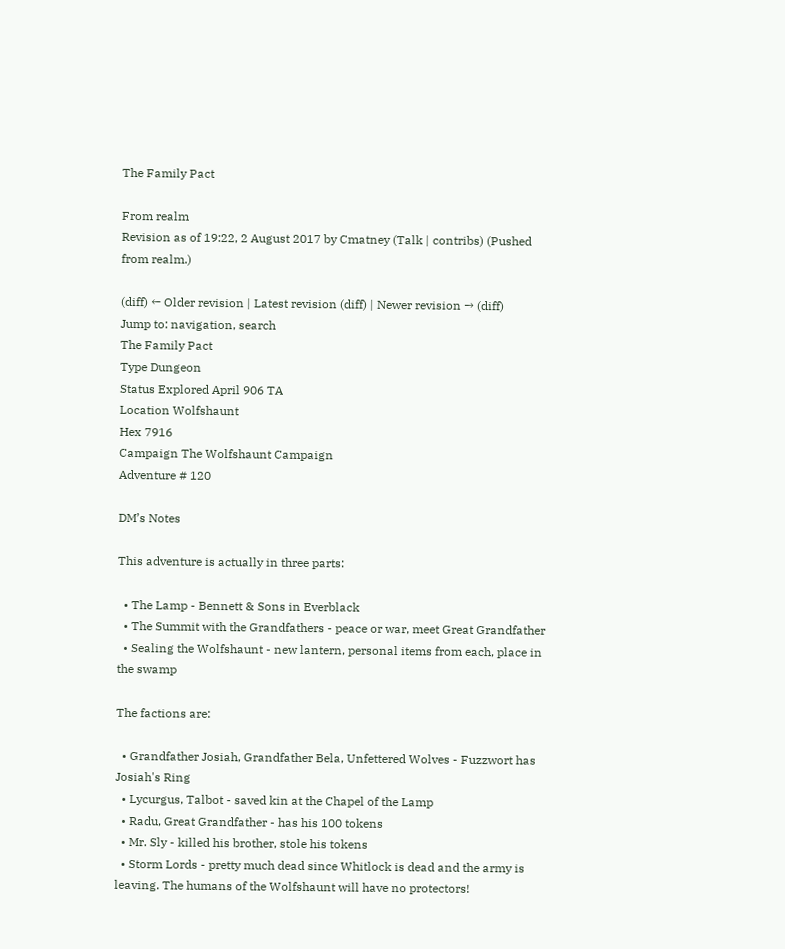The Family Pact

From realm
Revision as of 19:22, 2 August 2017 by Cmatney (Talk | contribs) (Pushed from realm.)

(diff) ← Older revision | Latest revision (diff) | Newer revision → (diff)
Jump to: navigation, search
The Family Pact
Type Dungeon
Status Explored April 906 TA
Location Wolfshaunt
Hex 7916
Campaign The Wolfshaunt Campaign
Adventure # 120

DM’s Notes

This adventure is actually in three parts:

  • The Lamp - Bennett & Sons in Everblack
  • The Summit with the Grandfathers - peace or war, meet Great Grandfather
  • Sealing the Wolfshaunt - new lantern, personal items from each, place in the swamp

The factions are:

  • Grandfather Josiah, Grandfather Bela, Unfettered Wolves - Fuzzwort has Josiah's Ring
  • Lycurgus, Talbot - saved kin at the Chapel of the Lamp
  • Radu, Great Grandfather - has his 100 tokens
  • Mr. Sly - killed his brother, stole his tokens
  • Storm Lords - pretty much dead since Whitlock is dead and the army is leaving. The humans of the Wolfshaunt will have no protectors!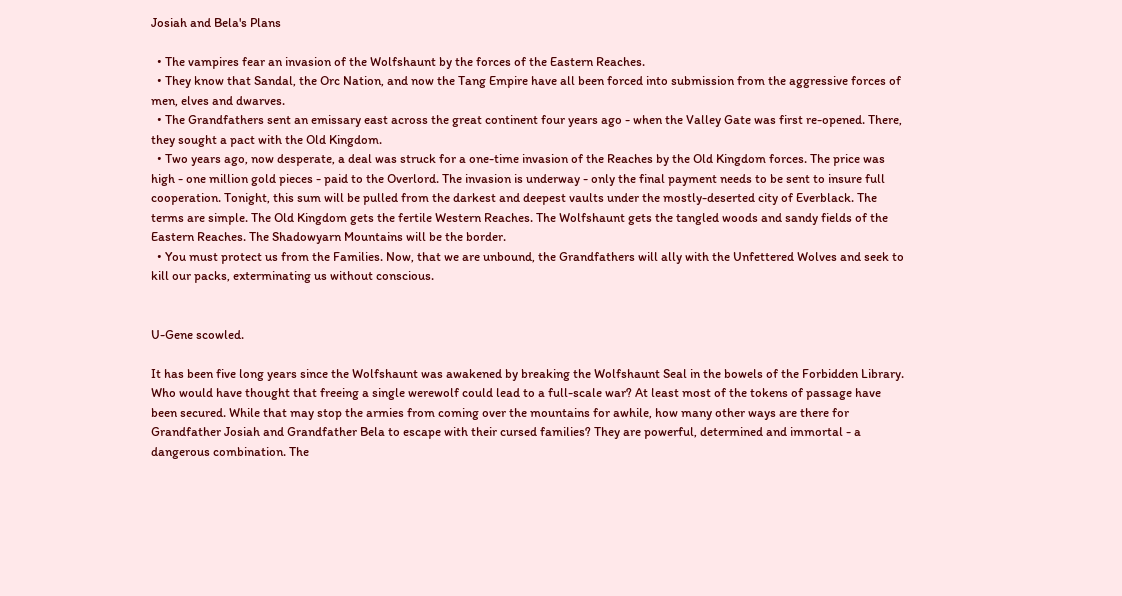Josiah and Bela's Plans

  • The vampires fear an invasion of the Wolfshaunt by the forces of the Eastern Reaches.
  • They know that Sandal, the Orc Nation, and now the Tang Empire have all been forced into submission from the aggressive forces of men, elves and dwarves.
  • The Grandfathers sent an emissary east across the great continent four years ago - when the Valley Gate was first re-opened. There, they sought a pact with the Old Kingdom.
  • Two years ago, now desperate, a deal was struck for a one-time invasion of the Reaches by the Old Kingdom forces. The price was high - one million gold pieces - paid to the Overlord. The invasion is underway - only the final payment needs to be sent to insure full cooperation. Tonight, this sum will be pulled from the darkest and deepest vaults under the mostly-deserted city of Everblack. The terms are simple. The Old Kingdom gets the fertile Western Reaches. The Wolfshaunt gets the tangled woods and sandy fields of the Eastern Reaches. The Shadowyarn Mountains will be the border.
  • You must protect us from the Families. Now, that we are unbound, the Grandfathers will ally with the Unfettered Wolves and seek to kill our packs, exterminating us without conscious.


U-Gene scowled.

It has been five long years since the Wolfshaunt was awakened by breaking the Wolfshaunt Seal in the bowels of the Forbidden Library. Who would have thought that freeing a single werewolf could lead to a full-scale war? At least most of the tokens of passage have been secured. While that may stop the armies from coming over the mountains for awhile, how many other ways are there for Grandfather Josiah and Grandfather Bela to escape with their cursed families? They are powerful, determined and immortal - a dangerous combination. The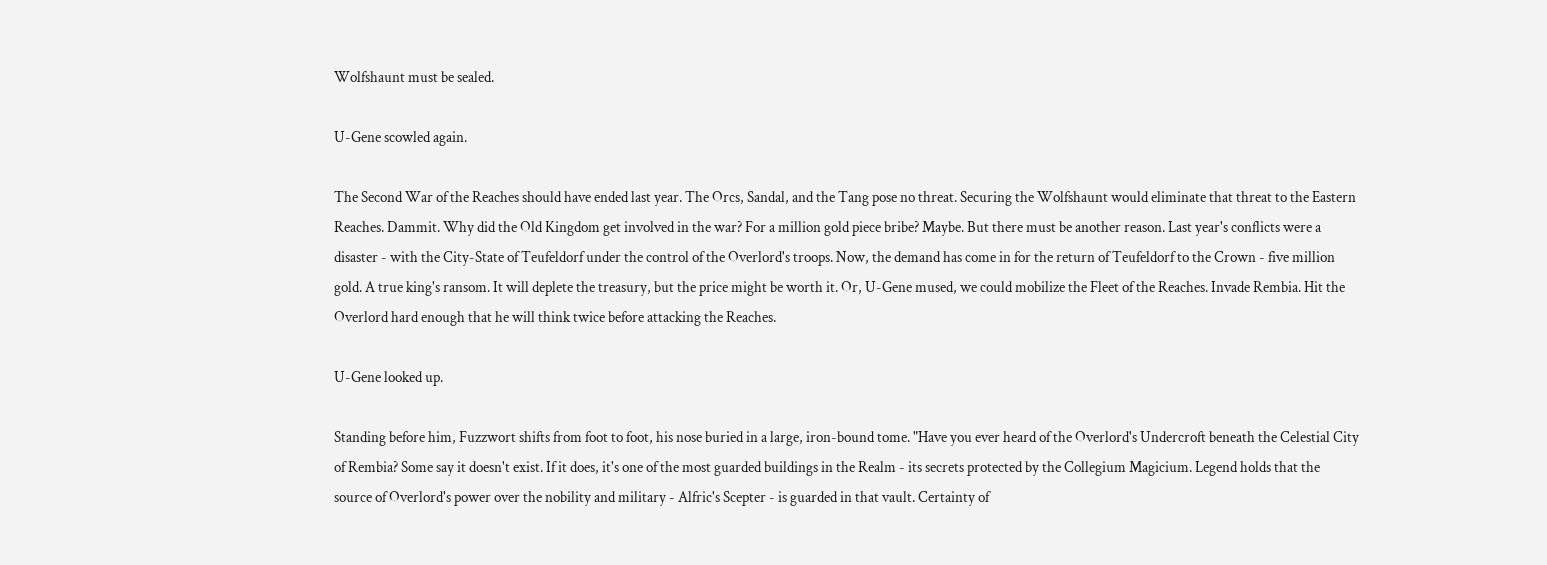Wolfshaunt must be sealed.

U-Gene scowled again.

The Second War of the Reaches should have ended last year. The Orcs, Sandal, and the Tang pose no threat. Securing the Wolfshaunt would eliminate that threat to the Eastern Reaches. Dammit. Why did the Old Kingdom get involved in the war? For a million gold piece bribe? Maybe. But there must be another reason. Last year's conflicts were a disaster - with the City-State of Teufeldorf under the control of the Overlord's troops. Now, the demand has come in for the return of Teufeldorf to the Crown - five million gold. A true king's ransom. It will deplete the treasury, but the price might be worth it. Or, U-Gene mused, we could mobilize the Fleet of the Reaches. Invade Rembia. Hit the Overlord hard enough that he will think twice before attacking the Reaches.

U-Gene looked up.

Standing before him, Fuzzwort shifts from foot to foot, his nose buried in a large, iron-bound tome. "Have you ever heard of the Overlord's Undercroft beneath the Celestial City of Rembia? Some say it doesn't exist. If it does, it's one of the most guarded buildings in the Realm - its secrets protected by the Collegium Magicium. Legend holds that the source of Overlord's power over the nobility and military - Alfric's Scepter - is guarded in that vault. Certainty of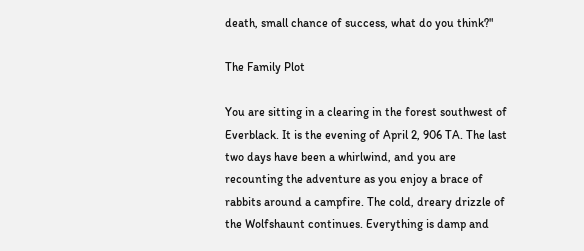death, small chance of success, what do you think?"

The Family Plot

You are sitting in a clearing in the forest southwest of Everblack. It is the evening of April 2, 906 TA. The last two days have been a whirlwind, and you are recounting the adventure as you enjoy a brace of rabbits around a campfire. The cold, dreary drizzle of the Wolfshaunt continues. Everything is damp and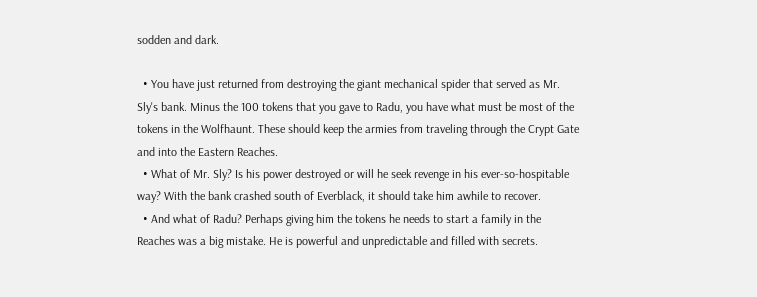sodden and dark.

  • You have just returned from destroying the giant mechanical spider that served as Mr. Sly's bank. Minus the 100 tokens that you gave to Radu, you have what must be most of the tokens in the Wolfhaunt. These should keep the armies from traveling through the Crypt Gate and into the Eastern Reaches.
  • What of Mr. Sly? Is his power destroyed or will he seek revenge in his ever-so-hospitable way? With the bank crashed south of Everblack, it should take him awhile to recover.
  • And what of Radu? Perhaps giving him the tokens he needs to start a family in the Reaches was a big mistake. He is powerful and unpredictable and filled with secrets.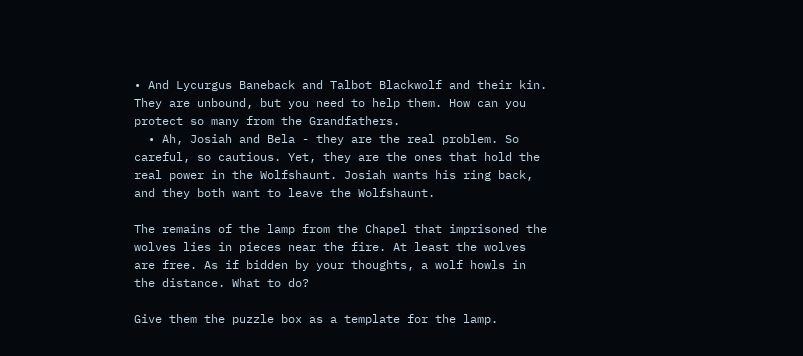• And Lycurgus Baneback and Talbot Blackwolf and their kin. They are unbound, but you need to help them. How can you protect so many from the Grandfathers.
  • Ah, Josiah and Bela - they are the real problem. So careful, so cautious. Yet, they are the ones that hold the real power in the Wolfshaunt. Josiah wants his ring back, and they both want to leave the Wolfshaunt.

The remains of the lamp from the Chapel that imprisoned the wolves lies in pieces near the fire. At least the wolves are free. As if bidden by your thoughts, a wolf howls in the distance. What to do?

Give them the puzzle box as a template for the lamp.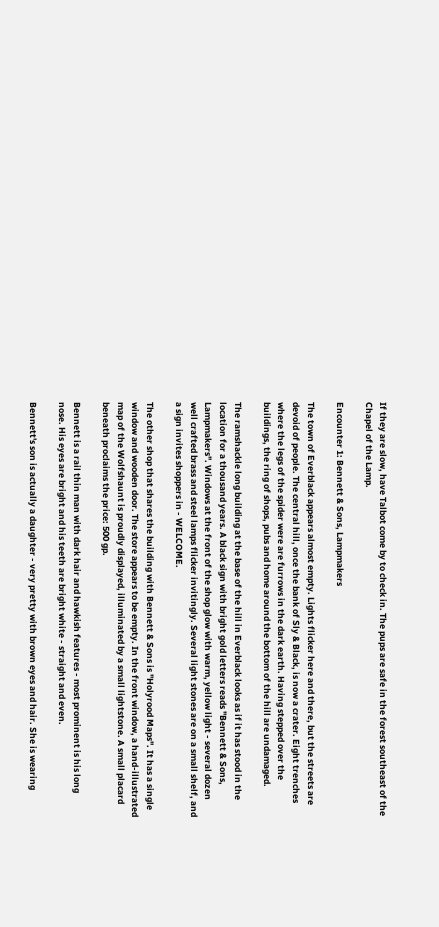If they are slow, have Talbot come by to check in. The pups are safe in the forest southeast of the Chapel of the Lamp.

Encounter 1: Bennett & Sons, Lampmakers

The town of Everblack appears almost empty. Lights flicker here and there, but the streets are devoid of people. The central hill, once the bank of Sly & Black, is now a crater. Eight trenches where the legs of the spider were are furrows in the dark earth. Having stepped over the buildings, the ring of shops, pubs and home around the bottom of the hill are undamaged.

The ramshackle long building at the base of the hill in Everblack looks as if it has stood in the location for a thousand years. A black sign with bright gold letters reads "Bennett & Sons, Lampmakers". Windows at the front of the shop glow with warm, yellow light - several dozen well crafted brass and steel lamps flicker invitingly. Several light stones are on a small shelf, and a sign invites shoppers in - WELCOME.

The other shop that shares the building with Bennett & Sons is "Holyrood Maps". It has a single window and wooden door. The store appears to be empty. In the front window, a hand-illustrated map of the Wolfshaunt is proudly displayed, illuminated by a small lightstone. A small placard beneath proclaims the price: 500 gp.

Bennett is a rail thin man with dark hair and hawkish features - most prominent is his long nose. His eyes are bright and his teeth are bright white - straight and even.

Bennett's son is actually a daughter - very pretty with brown eyes and hair. She is wearing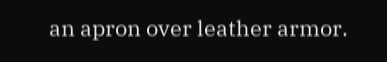an apron over leather armor.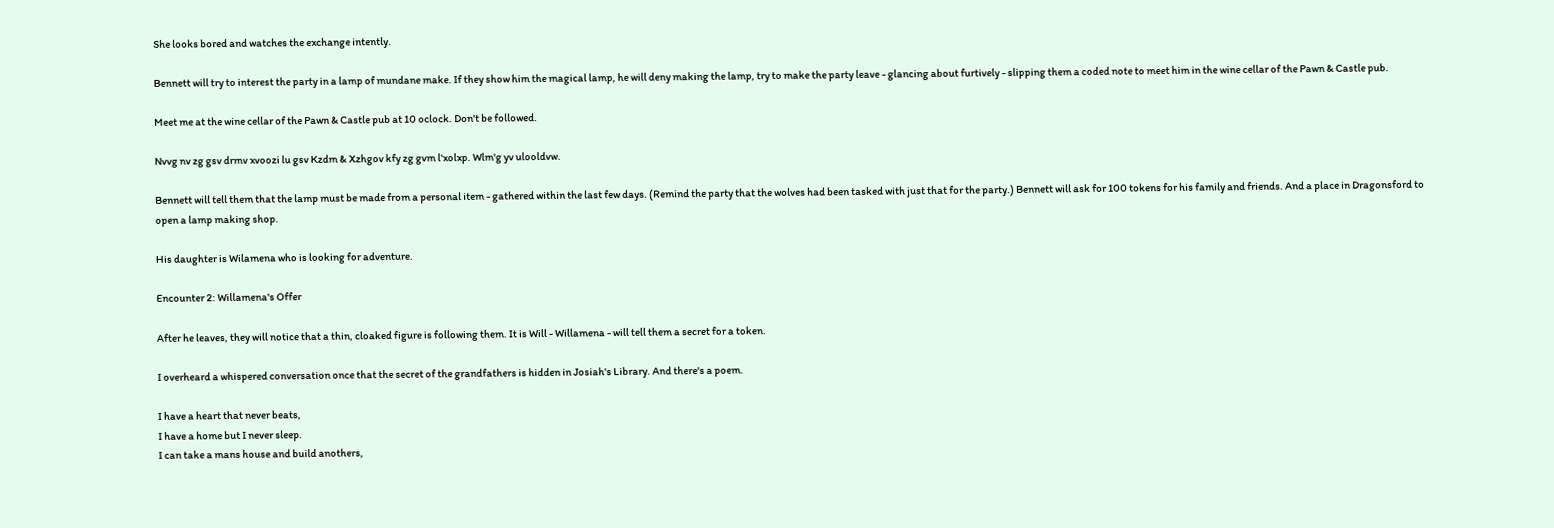She looks bored and watches the exchange intently.

Bennett will try to interest the party in a lamp of mundane make. If they show him the magical lamp, he will deny making the lamp, try to make the party leave - glancing about furtively - slipping them a coded note to meet him in the wine cellar of the Pawn & Castle pub.

Meet me at the wine cellar of the Pawn & Castle pub at 10 oclock. Don't be followed.

Nvvg nv zg gsv drmv xvoozi lu gsv Kzdm & Xzhgov kfy zg gvm l'xolxp. Wlm'g yv ulooldvw.

Bennett will tell them that the lamp must be made from a personal item - gathered within the last few days. (Remind the party that the wolves had been tasked with just that for the party.) Bennett will ask for 100 tokens for his family and friends. And a place in Dragonsford to open a lamp making shop.

His daughter is Wilamena who is looking for adventure.

Encounter 2: Willamena's Offer

After he leaves, they will notice that a thin, cloaked figure is following them. It is Will - Willamena - will tell them a secret for a token.

I overheard a whispered conversation once that the secret of the grandfathers is hidden in Josiah's Library. And there's a poem.

I have a heart that never beats,
I have a home but I never sleep.
I can take a mans house and build anothers,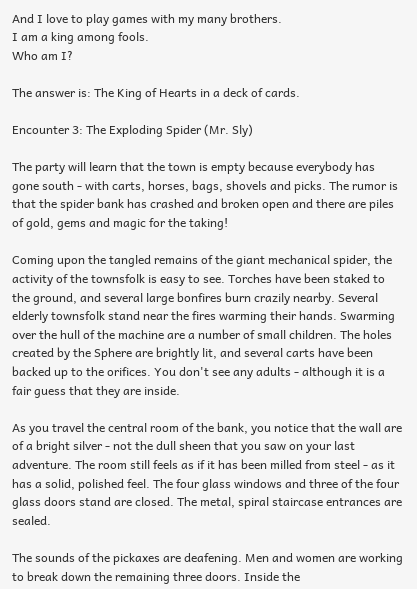And I love to play games with my many brothers.
I am a king among fools.
Who am I?

The answer is: The King of Hearts in a deck of cards.

Encounter 3: The Exploding Spider (Mr. Sly)

The party will learn that the town is empty because everybody has gone south - with carts, horses, bags, shovels and picks. The rumor is that the spider bank has crashed and broken open and there are piles of gold, gems and magic for the taking!

Coming upon the tangled remains of the giant mechanical spider, the activity of the townsfolk is easy to see. Torches have been staked to the ground, and several large bonfires burn crazily nearby. Several elderly townsfolk stand near the fires warming their hands. Swarming over the hull of the machine are a number of small children. The holes created by the Sphere are brightly lit, and several carts have been backed up to the orifices. You don't see any adults - although it is a fair guess that they are inside.

As you travel the central room of the bank, you notice that the wall are of a bright silver - not the dull sheen that you saw on your last adventure. The room still feels as if it has been milled from steel - as it has a solid, polished feel. The four glass windows and three of the four glass doors stand are closed. The metal, spiral staircase entrances are sealed.

The sounds of the pickaxes are deafening. Men and women are working to break down the remaining three doors. Inside the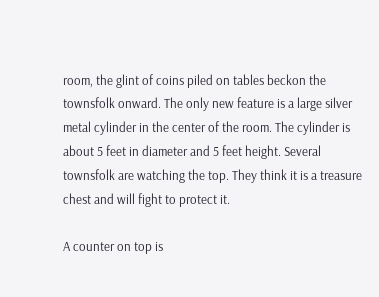room, the glint of coins piled on tables beckon the townsfolk onward. The only new feature is a large silver metal cylinder in the center of the room. The cylinder is about 5 feet in diameter and 5 feet height. Several townsfolk are watching the top. They think it is a treasure chest and will fight to protect it.

A counter on top is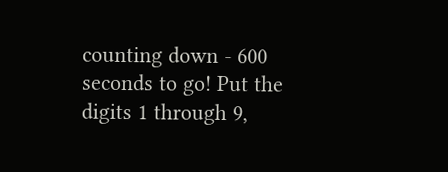counting down - 600 seconds to go! Put the digits 1 through 9,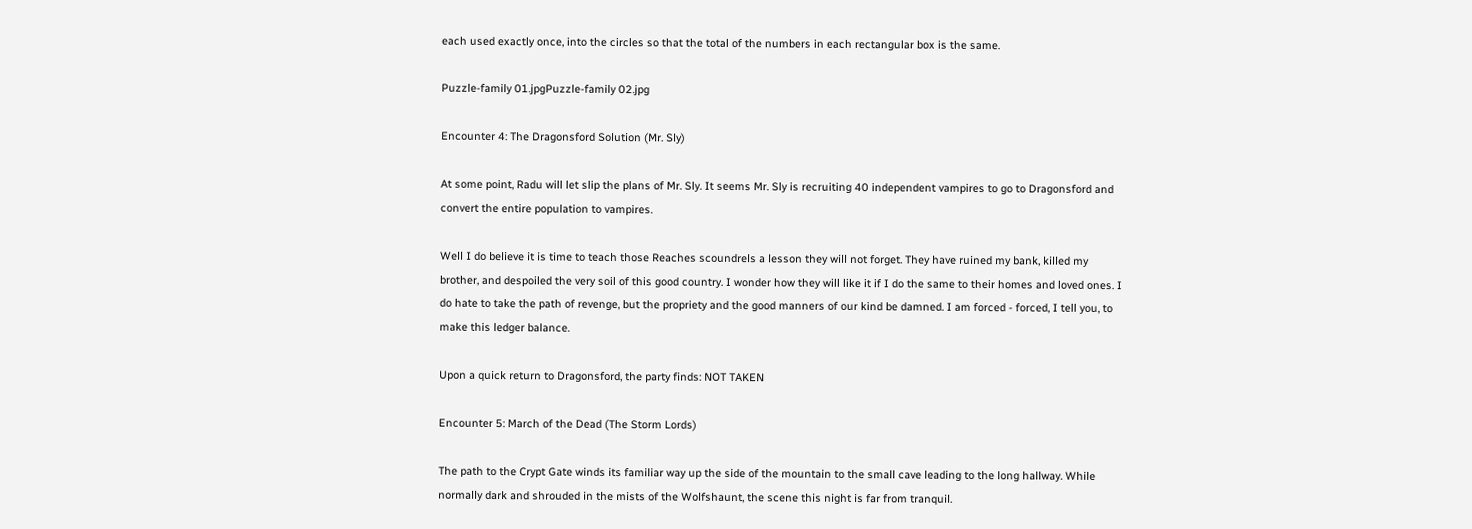each used exactly once, into the circles so that the total of the numbers in each rectangular box is the same.

Puzzle-family 01.jpgPuzzle-family 02.jpg

Encounter 4: The Dragonsford Solution (Mr. Sly)

At some point, Radu will let slip the plans of Mr. Sly. It seems Mr. Sly is recruiting 40 independent vampires to go to Dragonsford and convert the entire population to vampires.

Well I do believe it is time to teach those Reaches scoundrels a lesson they will not forget. They have ruined my bank, killed my brother, and despoiled the very soil of this good country. I wonder how they will like it if I do the same to their homes and loved ones. I do hate to take the path of revenge, but the propriety and the good manners of our kind be damned. I am forced - forced, I tell you, to make this ledger balance.

Upon a quick return to Dragonsford, the party finds: NOT TAKEN

Encounter 5: March of the Dead (The Storm Lords)

The path to the Crypt Gate winds its familiar way up the side of the mountain to the small cave leading to the long hallway. While normally dark and shrouded in the mists of the Wolfshaunt, the scene this night is far from tranquil.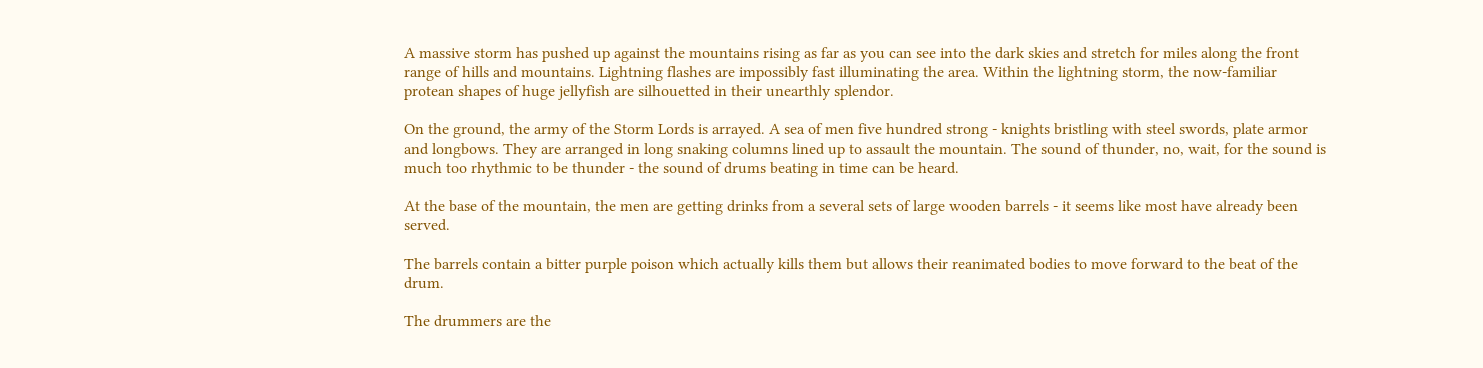A massive storm has pushed up against the mountains rising as far as you can see into the dark skies and stretch for miles along the front range of hills and mountains. Lightning flashes are impossibly fast illuminating the area. Within the lightning storm, the now-familiar protean shapes of huge jellyfish are silhouetted in their unearthly splendor.

On the ground, the army of the Storm Lords is arrayed. A sea of men five hundred strong - knights bristling with steel swords, plate armor and longbows. They are arranged in long snaking columns lined up to assault the mountain. The sound of thunder, no, wait, for the sound is much too rhythmic to be thunder - the sound of drums beating in time can be heard.

At the base of the mountain, the men are getting drinks from a several sets of large wooden barrels - it seems like most have already been served.

The barrels contain a bitter purple poison which actually kills them but allows their reanimated bodies to move forward to the beat of the drum.

The drummers are the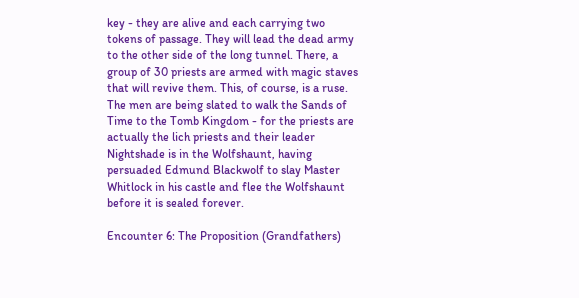key - they are alive and each carrying two tokens of passage. They will lead the dead army to the other side of the long tunnel. There, a group of 30 priests are armed with magic staves that will revive them. This, of course, is a ruse. The men are being slated to walk the Sands of Time to the Tomb Kingdom - for the priests are actually the lich priests and their leader Nightshade is in the Wolfshaunt, having persuaded Edmund Blackwolf to slay Master Whitlock in his castle and flee the Wolfshaunt before it is sealed forever.

Encounter 6: The Proposition (Grandfathers)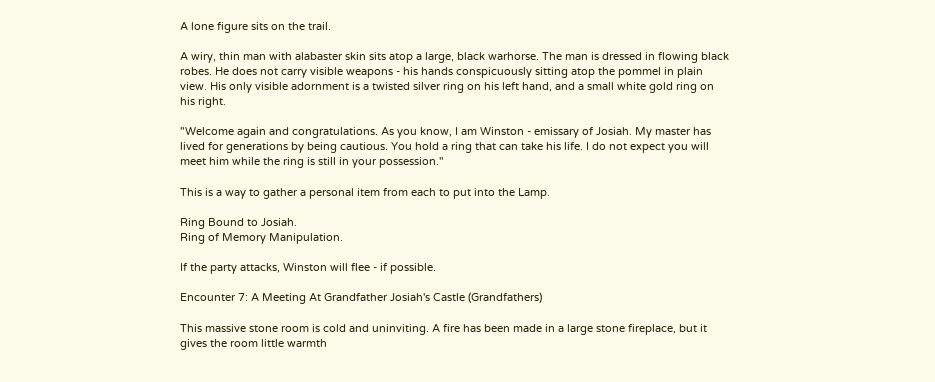A lone figure sits on the trail.

A wiry, thin man with alabaster skin sits atop a large, black warhorse. The man is dressed in flowing black robes. He does not carry visible weapons - his hands conspicuously sitting atop the pommel in plain view. His only visible adornment is a twisted silver ring on his left hand, and a small white gold ring on his right.

"Welcome again and congratulations. As you know, I am Winston - emissary of Josiah. My master has lived for generations by being cautious. You hold a ring that can take his life. I do not expect you will meet him while the ring is still in your possession."

This is a way to gather a personal item from each to put into the Lamp.

Ring Bound to Josiah.
Ring of Memory Manipulation.

If the party attacks, Winston will flee - if possible.

Encounter 7: A Meeting At Grandfather Josiah's Castle (Grandfathers)

This massive stone room is cold and uninviting. A fire has been made in a large stone fireplace, but it gives the room little warmth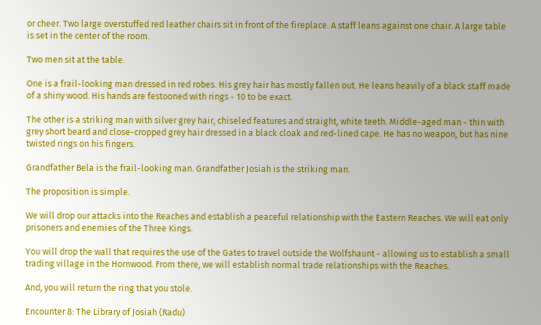or cheer. Two large overstuffed red leather chairs sit in front of the fireplace. A staff leans against one chair. A large table is set in the center of the room.

Two men sit at the table.

One is a frail-looking man dressed in red robes. His grey hair has mostly fallen out. He leans heavily of a black staff made of a shiny wood. His hands are festooned with rings - 10 to be exact.

The other is a striking man with silver grey hair, chiseled features and straight, white teeth. Middle-aged man - thin with grey short beard and close-cropped grey hair dressed in a black cloak and red-lined cape. He has no weapon, but has nine twisted rings on his fingers.

Grandfather Bela is the frail-looking man. Grandfather Josiah is the striking man.

The proposition is simple.

We will drop our attacks into the Reaches and establish a peaceful relationship with the Eastern Reaches. We will eat only prisoners and enemies of the Three Kings.

You will drop the wall that requires the use of the Gates to travel outside the Wolfshaunt - allowing us to establish a small trading village in the Hornwood. From there, we will establish normal trade relationships with the Reaches.

And, you will return the ring that you stole.

Encounter 8: The Library of Josiah (Radu)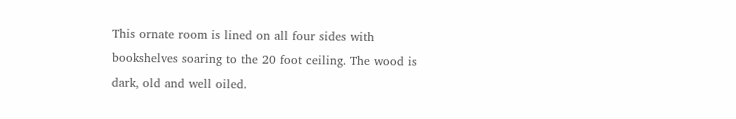This ornate room is lined on all four sides with bookshelves soaring to the 20 foot ceiling. The wood is dark, old and well oiled.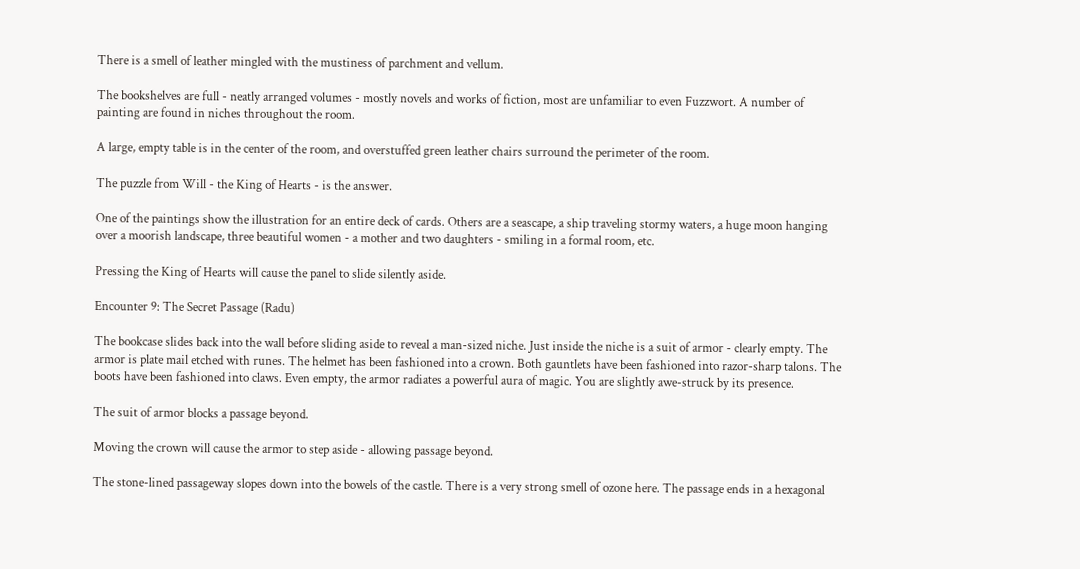There is a smell of leather mingled with the mustiness of parchment and vellum.

The bookshelves are full - neatly arranged volumes - mostly novels and works of fiction, most are unfamiliar to even Fuzzwort. A number of painting are found in niches throughout the room.

A large, empty table is in the center of the room, and overstuffed green leather chairs surround the perimeter of the room.

The puzzle from Will - the King of Hearts - is the answer.

One of the paintings show the illustration for an entire deck of cards. Others are a seascape, a ship traveling stormy waters, a huge moon hanging over a moorish landscape, three beautiful women - a mother and two daughters - smiling in a formal room, etc.

Pressing the King of Hearts will cause the panel to slide silently aside.

Encounter 9: The Secret Passage (Radu)

The bookcase slides back into the wall before sliding aside to reveal a man-sized niche. Just inside the niche is a suit of armor - clearly empty. The armor is plate mail etched with runes. The helmet has been fashioned into a crown. Both gauntlets have been fashioned into razor-sharp talons. The boots have been fashioned into claws. Even empty, the armor radiates a powerful aura of magic. You are slightly awe-struck by its presence.

The suit of armor blocks a passage beyond.

Moving the crown will cause the armor to step aside - allowing passage beyond.

The stone-lined passageway slopes down into the bowels of the castle. There is a very strong smell of ozone here. The passage ends in a hexagonal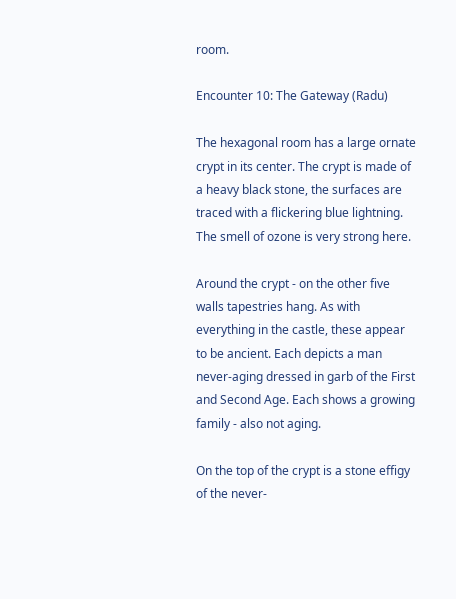room.

Encounter 10: The Gateway (Radu)

The hexagonal room has a large ornate crypt in its center. The crypt is made of a heavy black stone, the surfaces are traced with a flickering blue lightning. The smell of ozone is very strong here.

Around the crypt - on the other five walls tapestries hang. As with everything in the castle, these appear to be ancient. Each depicts a man never-aging dressed in garb of the First and Second Age. Each shows a growing family - also not aging.

On the top of the crypt is a stone effigy of the never-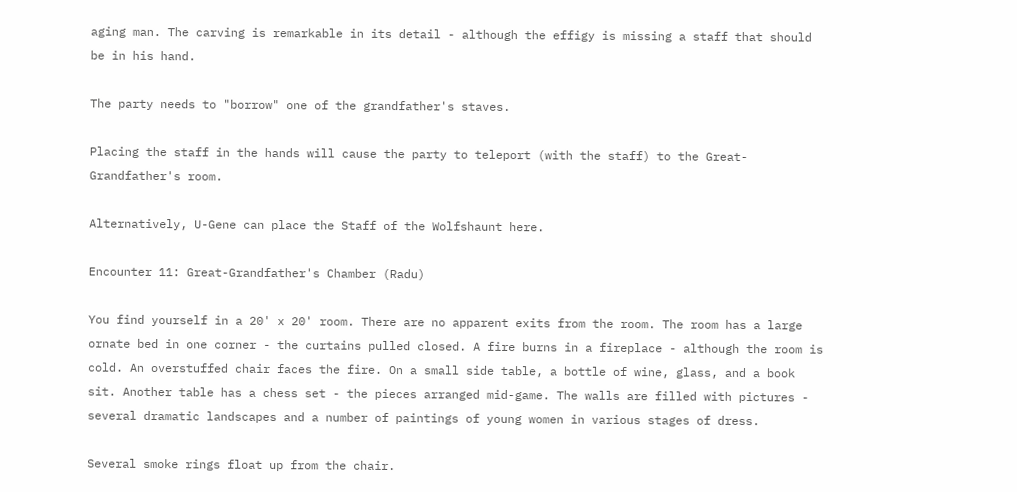aging man. The carving is remarkable in its detail - although the effigy is missing a staff that should be in his hand.

The party needs to "borrow" one of the grandfather's staves.

Placing the staff in the hands will cause the party to teleport (with the staff) to the Great-Grandfather's room.

Alternatively, U-Gene can place the Staff of the Wolfshaunt here.

Encounter 11: Great-Grandfather's Chamber (Radu)

You find yourself in a 20' x 20' room. There are no apparent exits from the room. The room has a large ornate bed in one corner - the curtains pulled closed. A fire burns in a fireplace - although the room is cold. An overstuffed chair faces the fire. On a small side table, a bottle of wine, glass, and a book sit. Another table has a chess set - the pieces arranged mid-game. The walls are filled with pictures - several dramatic landscapes and a number of paintings of young women in various stages of dress.

Several smoke rings float up from the chair.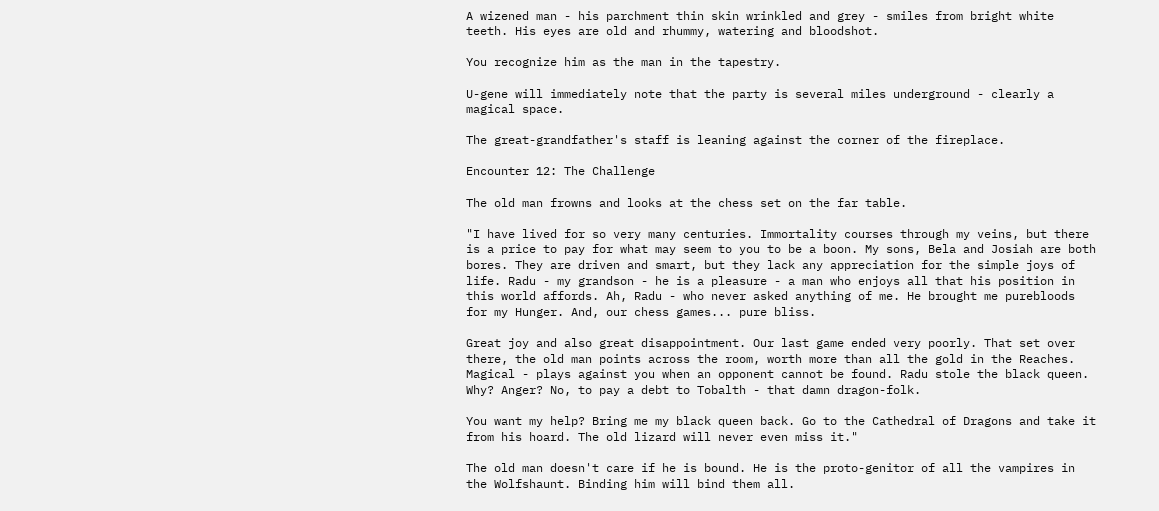A wizened man - his parchment thin skin wrinkled and grey - smiles from bright white teeth. His eyes are old and rhummy, watering and bloodshot.

You recognize him as the man in the tapestry.

U-gene will immediately note that the party is several miles underground - clearly a magical space.

The great-grandfather's staff is leaning against the corner of the fireplace.

Encounter 12: The Challenge

The old man frowns and looks at the chess set on the far table.

"I have lived for so very many centuries. Immortality courses through my veins, but there is a price to pay for what may seem to you to be a boon. My sons, Bela and Josiah are both bores. They are driven and smart, but they lack any appreciation for the simple joys of life. Radu - my grandson - he is a pleasure - a man who enjoys all that his position in this world affords. Ah, Radu - who never asked anything of me. He brought me purebloods for my Hunger. And, our chess games... pure bliss.

Great joy and also great disappointment. Our last game ended very poorly. That set over there, the old man points across the room, worth more than all the gold in the Reaches. Magical - plays against you when an opponent cannot be found. Radu stole the black queen. Why? Anger? No, to pay a debt to Tobalth - that damn dragon-folk.

You want my help? Bring me my black queen back. Go to the Cathedral of Dragons and take it from his hoard. The old lizard will never even miss it."

The old man doesn't care if he is bound. He is the proto-genitor of all the vampires in the Wolfshaunt. Binding him will bind them all.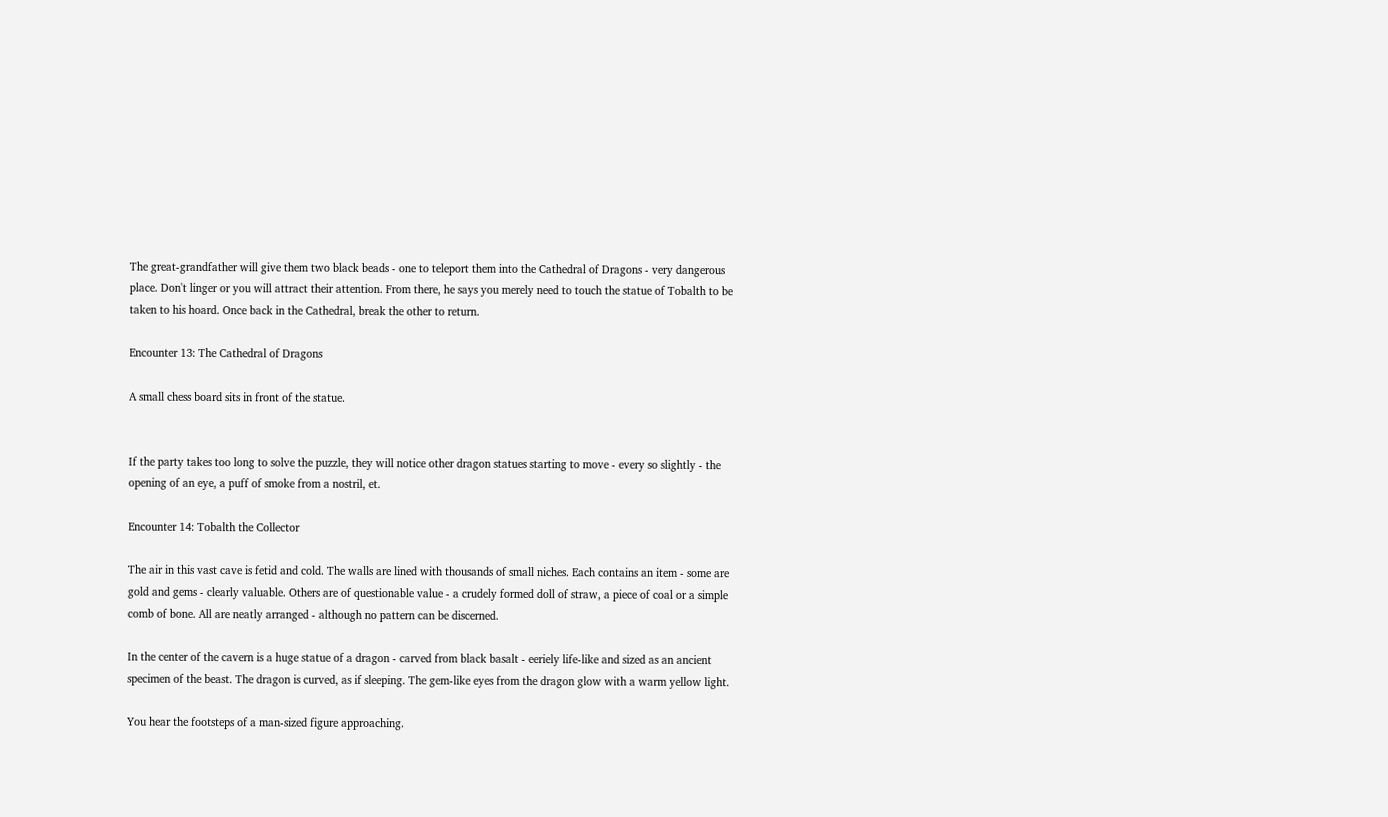The great-grandfather will give them two black beads - one to teleport them into the Cathedral of Dragons - very dangerous place. Don't linger or you will attract their attention. From there, he says you merely need to touch the statue of Tobalth to be taken to his hoard. Once back in the Cathedral, break the other to return.

Encounter 13: The Cathedral of Dragons

A small chess board sits in front of the statue.


If the party takes too long to solve the puzzle, they will notice other dragon statues starting to move - every so slightly - the opening of an eye, a puff of smoke from a nostril, et.

Encounter 14: Tobalth the Collector

The air in this vast cave is fetid and cold. The walls are lined with thousands of small niches. Each contains an item - some are gold and gems - clearly valuable. Others are of questionable value - a crudely formed doll of straw, a piece of coal or a simple comb of bone. All are neatly arranged - although no pattern can be discerned.

In the center of the cavern is a huge statue of a dragon - carved from black basalt - eeriely life-like and sized as an ancient specimen of the beast. The dragon is curved, as if sleeping. The gem-like eyes from the dragon glow with a warm yellow light.

You hear the footsteps of a man-sized figure approaching.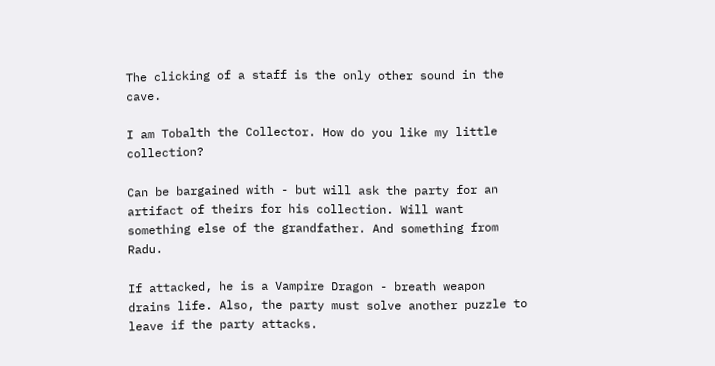The clicking of a staff is the only other sound in the cave.

I am Tobalth the Collector. How do you like my little collection?

Can be bargained with - but will ask the party for an artifact of theirs for his collection. Will want something else of the grandfather. And something from Radu.

If attacked, he is a Vampire Dragon - breath weapon drains life. Also, the party must solve another puzzle to leave if the party attacks.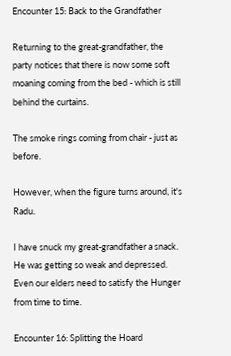Encounter 15: Back to the Grandfather

Returning to the great-grandfather, the party notices that there is now some soft moaning coming from the bed - which is still behind the curtains.

The smoke rings coming from chair - just as before.

However, when the figure turns around, it's Radu.

I have snuck my great-grandfather a snack. He was getting so weak and depressed. Even our elders need to satisfy the Hunger from time to time.

Encounter 16: Splitting the Hoard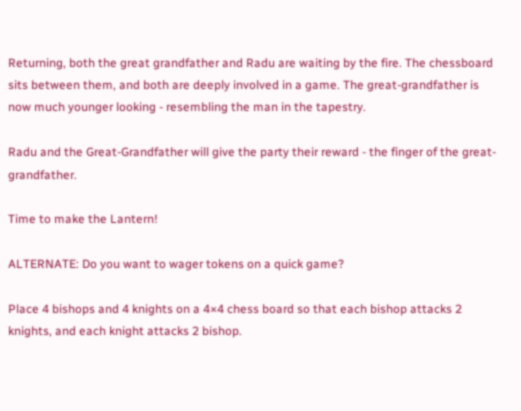Returning, both the great grandfather and Radu are waiting by the fire. The chessboard sits between them, and both are deeply involved in a game. The great-grandfather is now much younger looking - resembling the man in the tapestry.

Radu and the Great-Grandfather will give the party their reward - the finger of the great-grandfather.

Time to make the Lantern!

ALTERNATE: Do you want to wager tokens on a quick game?

Place 4 bishops and 4 knights on a 4×4 chess board so that each bishop attacks 2 knights, and each knight attacks 2 bishop.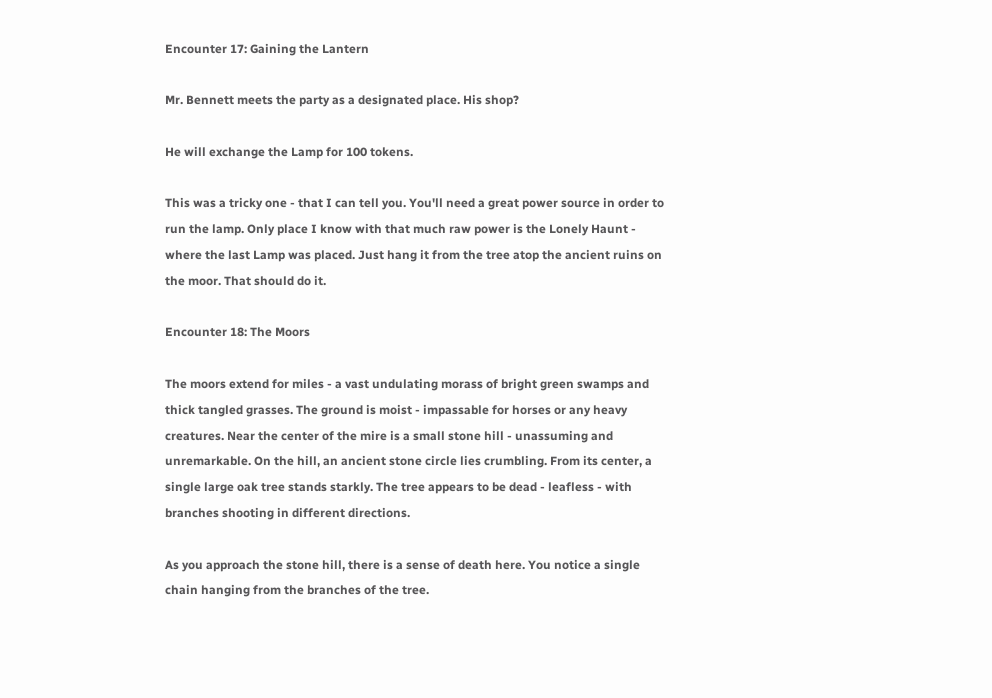Encounter 17: Gaining the Lantern

Mr. Bennett meets the party as a designated place. His shop?

He will exchange the Lamp for 100 tokens.

This was a tricky one - that I can tell you. You'll need a great power source in order to run the lamp. Only place I know with that much raw power is the Lonely Haunt - where the last Lamp was placed. Just hang it from the tree atop the ancient ruins on the moor. That should do it.

Encounter 18: The Moors

The moors extend for miles - a vast undulating morass of bright green swamps and thick tangled grasses. The ground is moist - impassable for horses or any heavy creatures. Near the center of the mire is a small stone hill - unassuming and unremarkable. On the hill, an ancient stone circle lies crumbling. From its center, a single large oak tree stands starkly. The tree appears to be dead - leafless - with branches shooting in different directions.

As you approach the stone hill, there is a sense of death here. You notice a single chain hanging from the branches of the tree.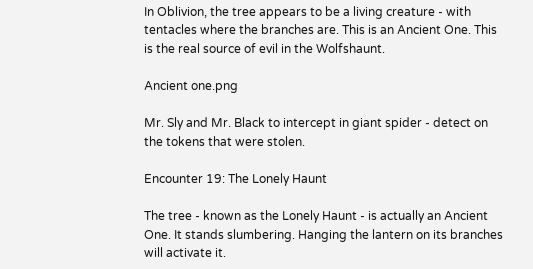In Oblivion, the tree appears to be a living creature - with tentacles where the branches are. This is an Ancient One. This is the real source of evil in the Wolfshaunt.

Ancient one.png

Mr. Sly and Mr. Black to intercept in giant spider - detect on the tokens that were stolen.

Encounter 19: The Lonely Haunt

The tree - known as the Lonely Haunt - is actually an Ancient One. It stands slumbering. Hanging the lantern on its branches will activate it.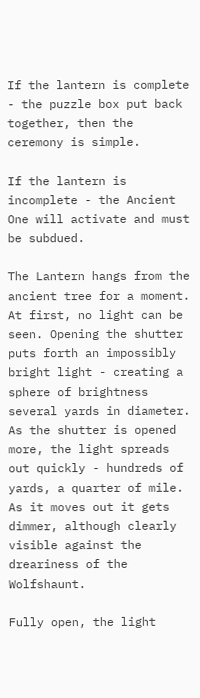If the lantern is complete - the puzzle box put back together, then the ceremony is simple.

If the lantern is incomplete - the Ancient One will activate and must be subdued.

The Lantern hangs from the ancient tree for a moment. At first, no light can be seen. Opening the shutter puts forth an impossibly bright light - creating a sphere of brightness several yards in diameter. As the shutter is opened more, the light spreads out quickly - hundreds of yards, a quarter of mile. As it moves out it gets dimmer, although clearly visible against the dreariness of the Wolfshaunt.

Fully open, the light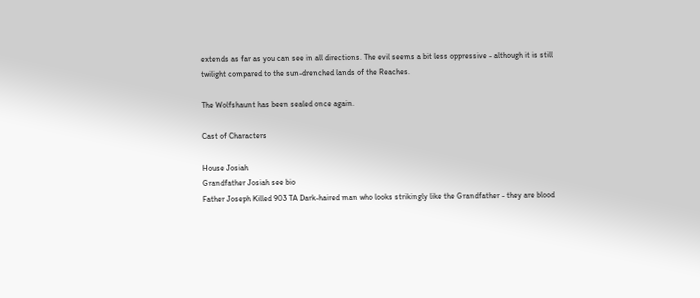extends as far as you can see in all directions. The evil seems a bit less oppressive - although it is still twilight compared to the sun-drenched lands of the Reaches.

The Wolfshaunt has been sealed once again.

Cast of Characters

House Josiah
Grandfather Josiah see bio
Father Joseph Killed 903 TA Dark-haired man who looks strikingly like the Grandfather - they are blood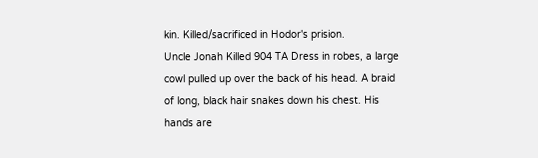kin. Killed/sacrificed in Hodor's prision.
Uncle Jonah Killed 904 TA Dress in robes, a large cowl pulled up over the back of his head. A braid of long, black hair snakes down his chest. His hands are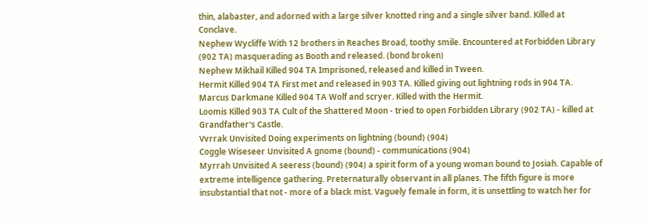thin, alabaster, and adorned with a large silver knotted ring and a single silver band. Killed at Conclave.
Nephew Wycliffe With 12 brothers in Reaches Broad, toothy smile. Encountered at Forbidden Library (902 TA) masquerading as Booth and released. (bond broken)
Nephew Mikhail Killed 904 TA Imprisoned, released and killed in Tween.
Hermit Killed 904 TA First met and released in 903 TA. Killed giving out lightning rods in 904 TA.
Marcus Darkmane Killed 904 TA Wolf and scryer. Killed with the Hermit.
Loomis Killed 903 TA Cult of the Shattered Moon - tried to open Forbidden Library (902 TA) - killed at Grandfather's Castle.
Vvrrak Unvisited Doing experiments on lightning (bound) (904)
Coggle Wiseseer Unvisited A gnome (bound) - communications (904)
Myrrah Unvisited A seeress (bound) (904) a spirit form of a young woman bound to Josiah. Capable of extreme intelligence gathering. Preternaturally observant in all planes. The fifth figure is more insubstantial that not - more of a black mist. Vaguely female in form, it is unsettling to watch her for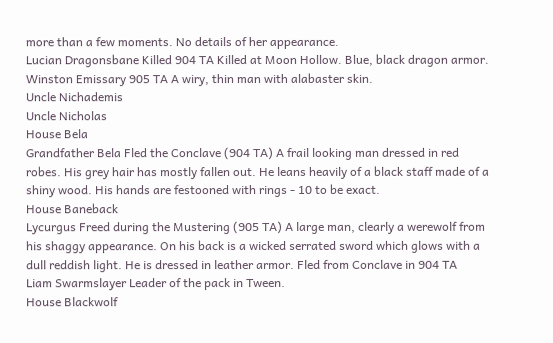more than a few moments. No details of her appearance.
Lucian Dragonsbane Killed 904 TA Killed at Moon Hollow. Blue, black dragon armor.
Winston Emissary 905 TA A wiry, thin man with alabaster skin.
Uncle Nichademis
Uncle Nicholas
House Bela
Grandfather Bela Fled the Conclave (904 TA) A frail looking man dressed in red robes. His grey hair has mostly fallen out. He leans heavily of a black staff made of a shiny wood. His hands are festooned with rings - 10 to be exact.
House Baneback
Lycurgus Freed during the Mustering (905 TA) A large man, clearly a werewolf from his shaggy appearance. On his back is a wicked serrated sword which glows with a dull reddish light. He is dressed in leather armor. Fled from Conclave in 904 TA
Liam Swarmslayer Leader of the pack in Tween.
House Blackwolf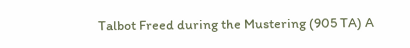Talbot Freed during the Mustering (905 TA) A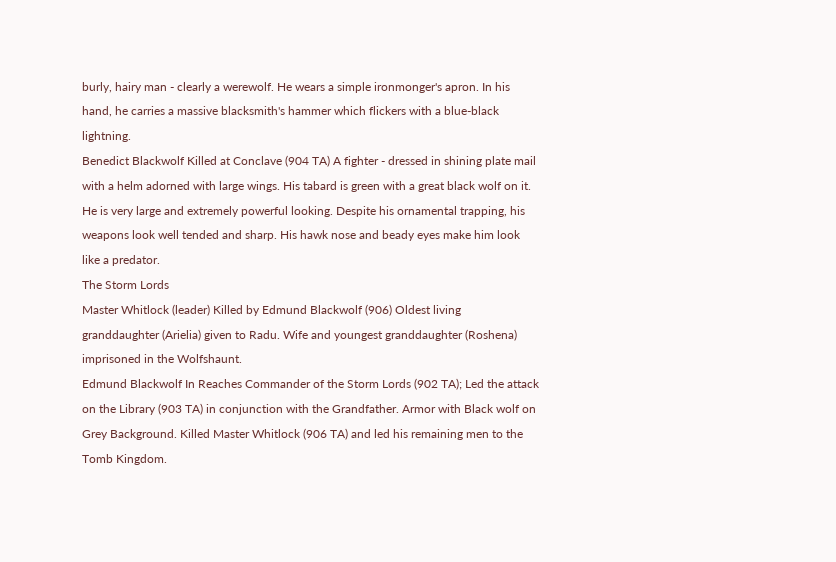burly, hairy man - clearly a werewolf. He wears a simple ironmonger's apron. In his hand, he carries a massive blacksmith's hammer which flickers with a blue-black lightning.
Benedict Blackwolf Killed at Conclave (904 TA) A fighter - dressed in shining plate mail with a helm adorned with large wings. His tabard is green with a great black wolf on it. He is very large and extremely powerful looking. Despite his ornamental trapping, his weapons look well tended and sharp. His hawk nose and beady eyes make him look like a predator.
The Storm Lords
Master Whitlock (leader) Killed by Edmund Blackwolf (906) Oldest living granddaughter (Arielia) given to Radu. Wife and youngest granddaughter (Roshena) imprisoned in the Wolfshaunt.
Edmund Blackwolf In Reaches Commander of the Storm Lords (902 TA); Led the attack on the Library (903 TA) in conjunction with the Grandfather. Armor with Black wolf on Grey Background. Killed Master Whitlock (906 TA) and led his remaining men to the Tomb Kingdom.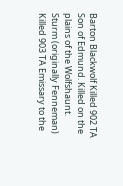Barton Blackwolf Killed 902 TA Son of Edmund. Killed on the plains of the Wolfshaunt.
Sturm (originally Fenneman) Killed 903 TA Emissary to the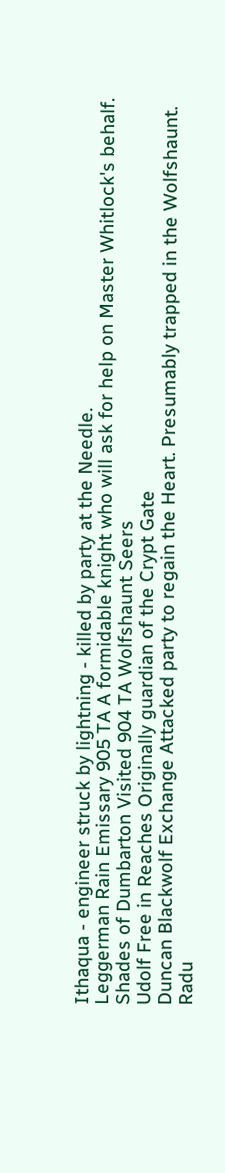Ithaqua - engineer struck by lightning - killed by party at the Needle.
Leggerman Rain Emissary 905 TA A formidable knight who will ask for help on Master Whitlock's behalf.
Shades of Dumbarton Visited 904 TA Wolfshaunt Seers
Udolf Free in Reaches Originally guardian of the Crypt Gate
Duncan Blackwolf Exchange Attacked party to regain the Heart. Presumably trapped in the Wolfshaunt.
Radu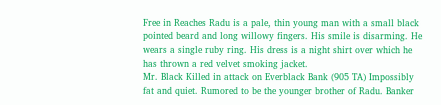Free in Reaches Radu is a pale, thin young man with a small black pointed beard and long willowy fingers. His smile is disarming. He wears a single ruby ring. His dress is a night shirt over which he has thrown a red velvet smoking jacket.
Mr. Black Killed in attack on Everblack Bank (905 TA) Impossibly fat and quiet. Rumored to be the younger brother of Radu. Banker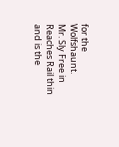for the Wolfshaunt.
Mr. Sly Free in Reaches Rail thin and is the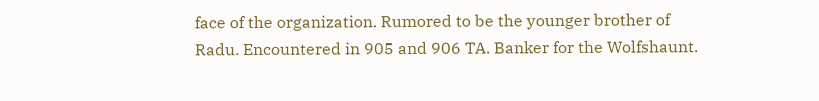face of the organization. Rumored to be the younger brother of Radu. Encountered in 905 and 906 TA. Banker for the Wolfshaunt.